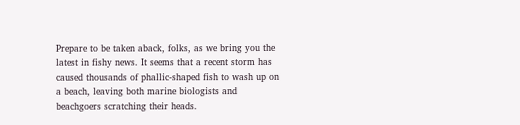Prepare to be taken aback, folks, as we bring you the latest in fishy news. It seems that a recent storm has caused thousands of phallic-shaped fish to wash up on a beach, leaving both marine biologists and beachgoers scratching their heads.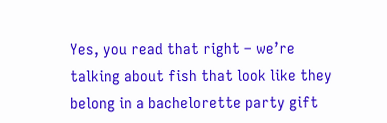Yes, you read that right – we’re talking about fish that look like they belong in a bachelorette party gift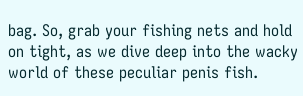bag. So, grab your fishing nets and hold on tight, as we dive deep into the wacky world of these peculiar penis fish.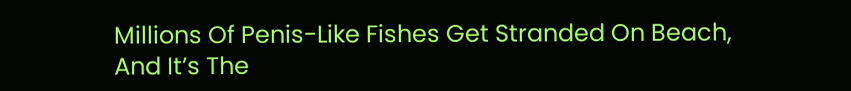Millions Of Penis-Like Fishes Get Stranded On Beach, And It’s The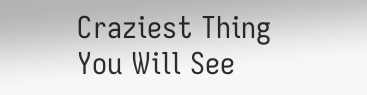Craziest Thing You Will See